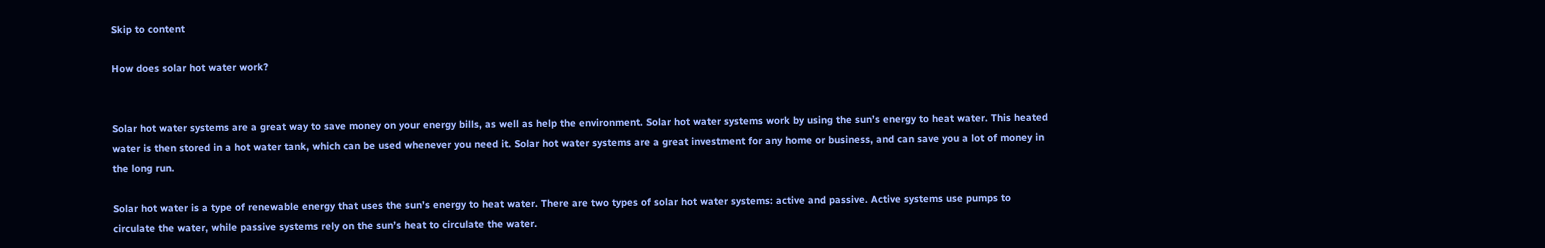Skip to content

How does solar hot water work?


Solar hot water systems are a great way to save money on your energy bills, as well as help the environment. Solar hot water systems work by using the sun’s energy to heat water. This heated water is then stored in a hot water tank, which can be used whenever you need it. Solar hot water systems are a great investment for any home or business, and can save you a lot of money in the long run.

Solar hot water is a type of renewable energy that uses the sun’s energy to heat water. There are two types of solar hot water systems: active and passive. Active systems use pumps to circulate the water, while passive systems rely on the sun’s heat to circulate the water.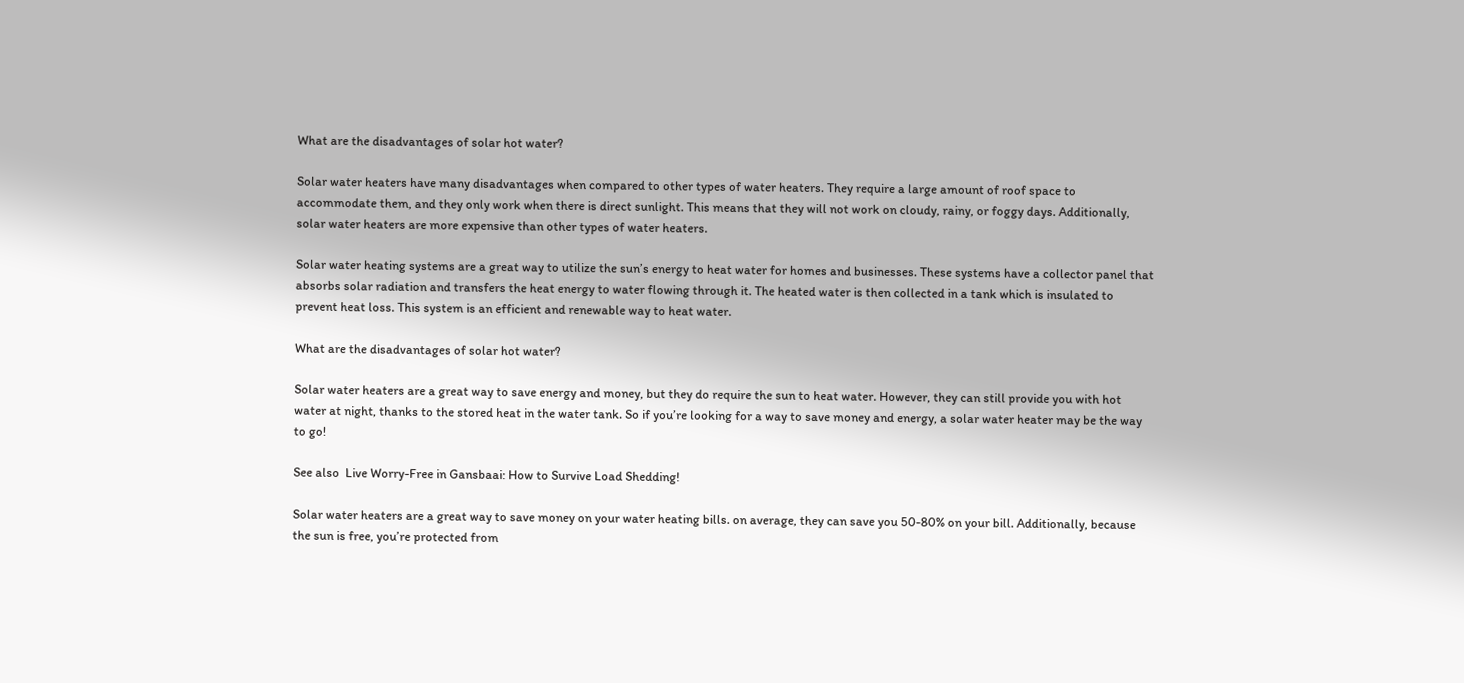What are the disadvantages of solar hot water?

Solar water heaters have many disadvantages when compared to other types of water heaters. They require a large amount of roof space to accommodate them, and they only work when there is direct sunlight. This means that they will not work on cloudy, rainy, or foggy days. Additionally, solar water heaters are more expensive than other types of water heaters.

Solar water heating systems are a great way to utilize the sun’s energy to heat water for homes and businesses. These systems have a collector panel that absorbs solar radiation and transfers the heat energy to water flowing through it. The heated water is then collected in a tank which is insulated to prevent heat loss. This system is an efficient and renewable way to heat water.

What are the disadvantages of solar hot water?

Solar water heaters are a great way to save energy and money, but they do require the sun to heat water. However, they can still provide you with hot water at night, thanks to the stored heat in the water tank. So if you’re looking for a way to save money and energy, a solar water heater may be the way to go!

See also  Live Worry-Free in Gansbaai: How to Survive Load Shedding!

Solar water heaters are a great way to save money on your water heating bills. on average, they can save you 50-80% on your bill. Additionally, because the sun is free, you’re protected from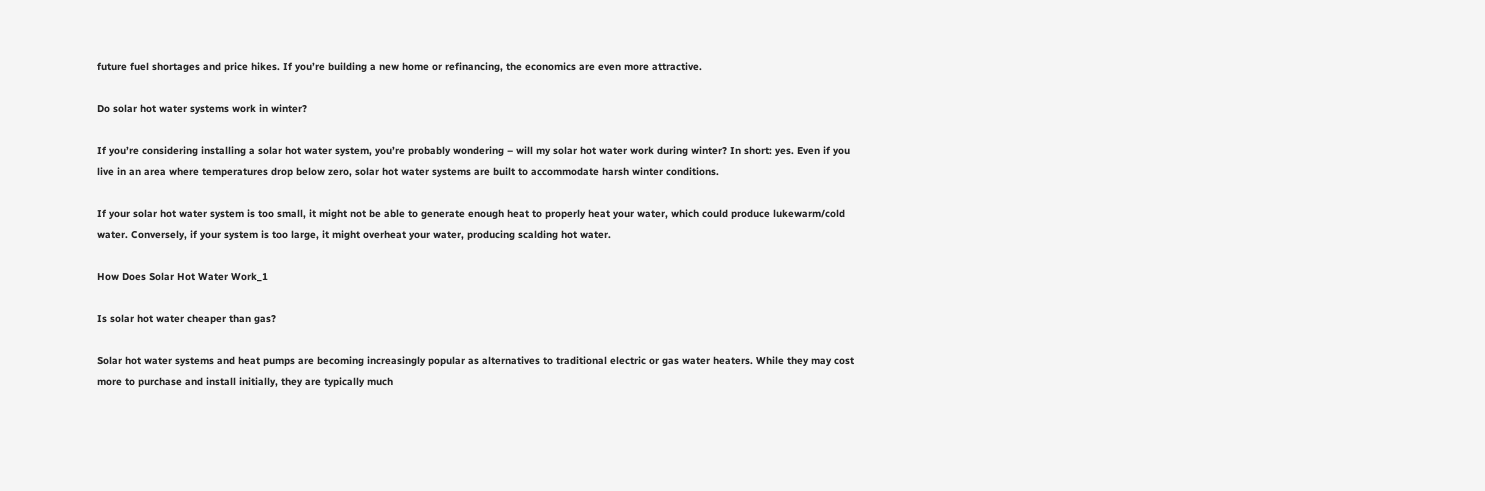future fuel shortages and price hikes. If you’re building a new home or refinancing, the economics are even more attractive.

Do solar hot water systems work in winter?

If you’re considering installing a solar hot water system, you’re probably wondering – will my solar hot water work during winter? In short: yes. Even if you live in an area where temperatures drop below zero, solar hot water systems are built to accommodate harsh winter conditions.

If your solar hot water system is too small, it might not be able to generate enough heat to properly heat your water, which could produce lukewarm/cold water. Conversely, if your system is too large, it might overheat your water, producing scalding hot water.

How Does Solar Hot Water Work_1

Is solar hot water cheaper than gas?

Solar hot water systems and heat pumps are becoming increasingly popular as alternatives to traditional electric or gas water heaters. While they may cost more to purchase and install initially, they are typically much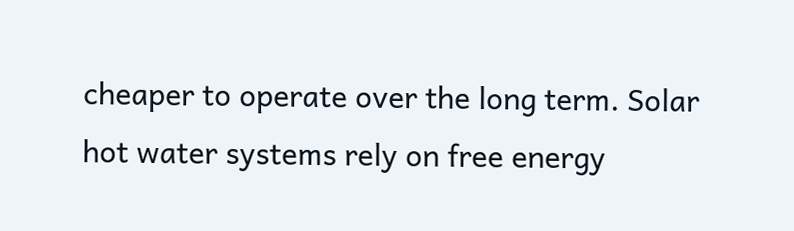cheaper to operate over the long term. Solar hot water systems rely on free energy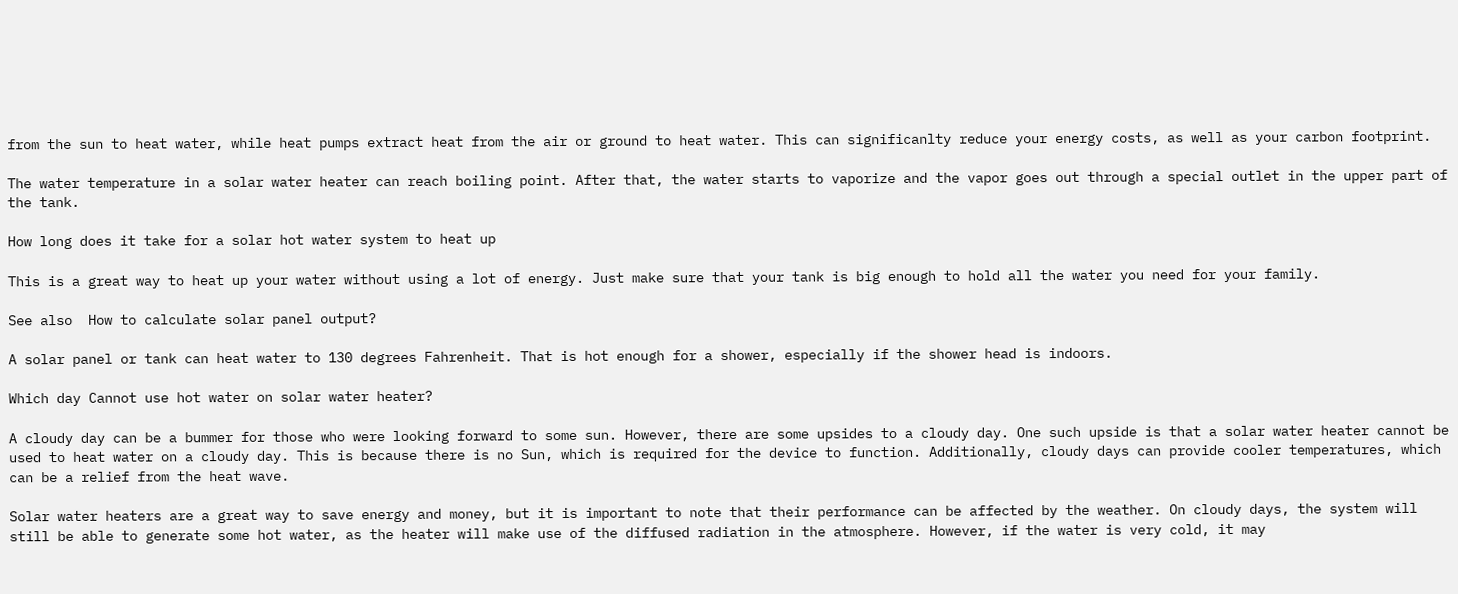from the sun to heat water, while heat pumps extract heat from the air or ground to heat water. This can significanlty reduce your energy costs, as well as your carbon footprint.

The water temperature in a solar water heater can reach boiling point. After that, the water starts to vaporize and the vapor goes out through a special outlet in the upper part of the tank.

How long does it take for a solar hot water system to heat up

This is a great way to heat up your water without using a lot of energy. Just make sure that your tank is big enough to hold all the water you need for your family.

See also  How to calculate solar panel output?

A solar panel or tank can heat water to 130 degrees Fahrenheit. That is hot enough for a shower, especially if the shower head is indoors.

Which day Cannot use hot water on solar water heater?

A cloudy day can be a bummer for those who were looking forward to some sun. However, there are some upsides to a cloudy day. One such upside is that a solar water heater cannot be used to heat water on a cloudy day. This is because there is no Sun, which is required for the device to function. Additionally, cloudy days can provide cooler temperatures, which can be a relief from the heat wave.

Solar water heaters are a great way to save energy and money, but it is important to note that their performance can be affected by the weather. On cloudy days, the system will still be able to generate some hot water, as the heater will make use of the diffused radiation in the atmosphere. However, if the water is very cold, it may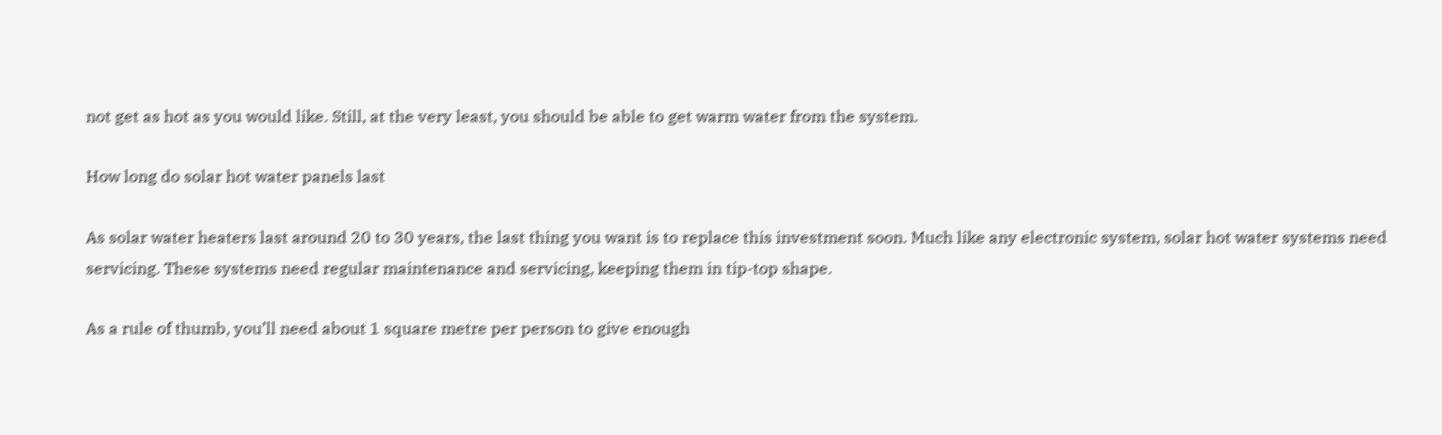not get as hot as you would like. Still, at the very least, you should be able to get warm water from the system.

How long do solar hot water panels last

As solar water heaters last around 20 to 30 years, the last thing you want is to replace this investment soon. Much like any electronic system, solar hot water systems need servicing. These systems need regular maintenance and servicing, keeping them in tip-top shape.

As a rule of thumb, you’ll need about 1 square metre per person to give enough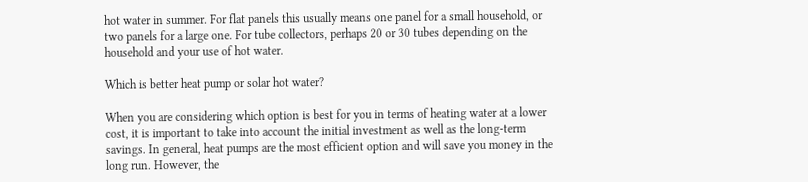hot water in summer. For flat panels this usually means one panel for a small household, or two panels for a large one. For tube collectors, perhaps 20 or 30 tubes depending on the household and your use of hot water.

Which is better heat pump or solar hot water?

When you are considering which option is best for you in terms of heating water at a lower cost, it is important to take into account the initial investment as well as the long-term savings. In general, heat pumps are the most efficient option and will save you money in the long run. However, the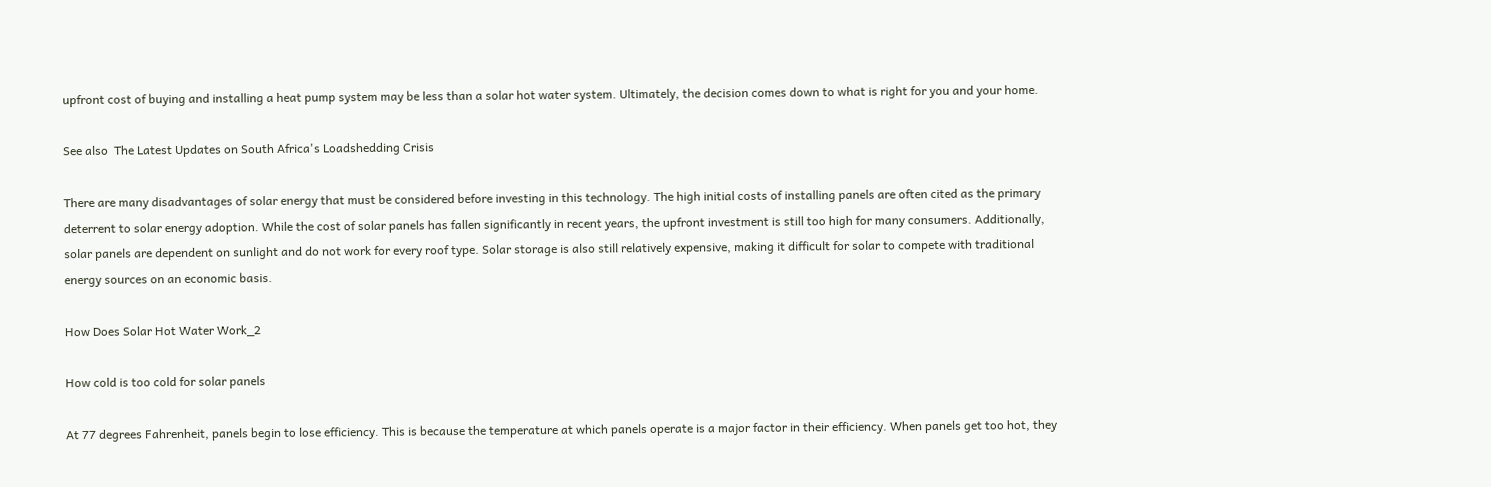upfront cost of buying and installing a heat pump system may be less than a solar hot water system. Ultimately, the decision comes down to what is right for you and your home.

See also  The Latest Updates on South Africa's Loadshedding Crisis

There are many disadvantages of solar energy that must be considered before investing in this technology. The high initial costs of installing panels are often cited as the primary deterrent to solar energy adoption. While the cost of solar panels has fallen significantly in recent years, the upfront investment is still too high for many consumers. Additionally, solar panels are dependent on sunlight and do not work for every roof type. Solar storage is also still relatively expensive, making it difficult for solar to compete with traditional energy sources on an economic basis.

How Does Solar Hot Water Work_2

How cold is too cold for solar panels

At 77 degrees Fahrenheit, panels begin to lose efficiency. This is because the temperature at which panels operate is a major factor in their efficiency. When panels get too hot, they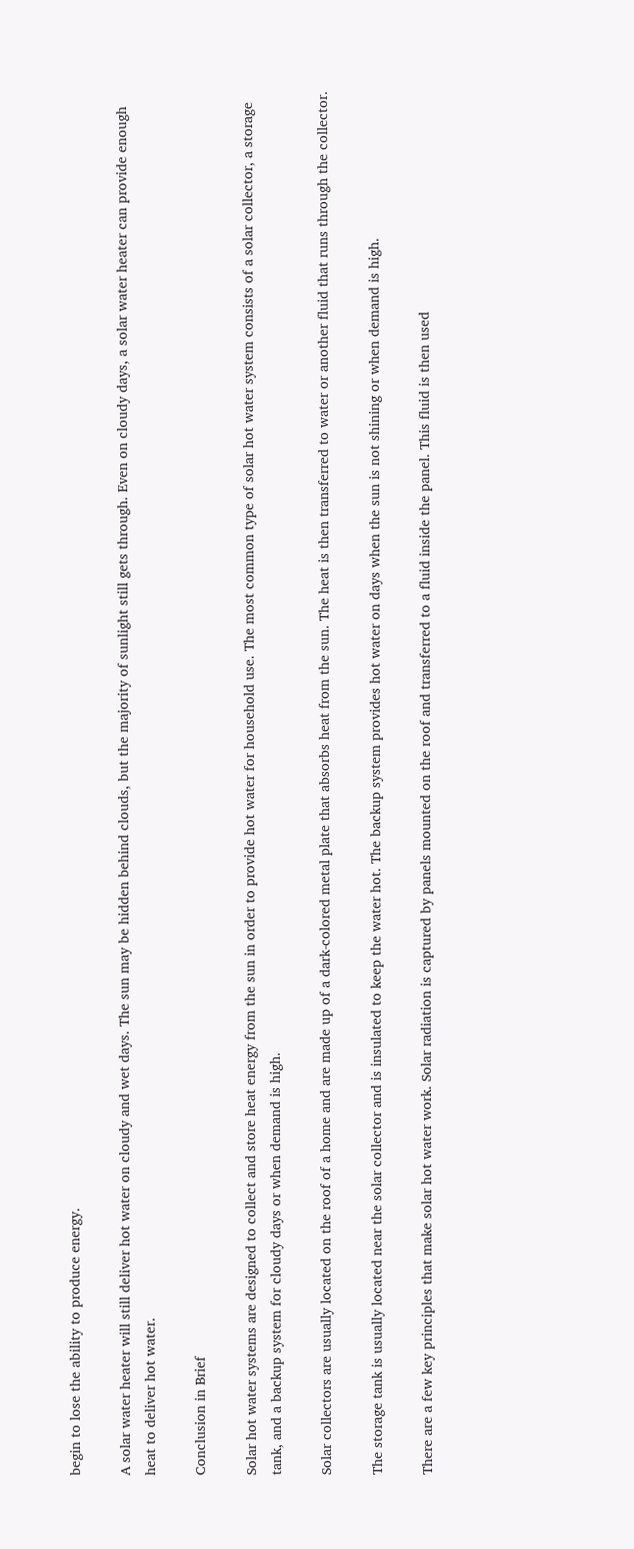begin to lose the ability to produce energy.

A solar water heater will still deliver hot water on cloudy and wet days. The sun may be hidden behind clouds, but the majority of sunlight still gets through. Even on cloudy days, a solar water heater can provide enough heat to deliver hot water.

Conclusion in Brief

Solar hot water systems are designed to collect and store heat energy from the sun in order to provide hot water for household use. The most common type of solar hot water system consists of a solar collector, a storage tank, and a backup system for cloudy days or when demand is high.

Solar collectors are usually located on the roof of a home and are made up of a dark-colored metal plate that absorbs heat from the sun. The heat is then transferred to water or another fluid that runs through the collector.

The storage tank is usually located near the solar collector and is insulated to keep the water hot. The backup system provides hot water on days when the sun is not shining or when demand is high.

There are a few key principles that make solar hot water work. Solar radiation is captured by panels mounted on the roof and transferred to a fluid inside the panel. This fluid is then used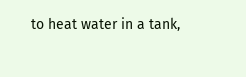to heat water in a tank,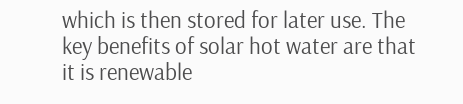which is then stored for later use. The key benefits of solar hot water are that it is renewable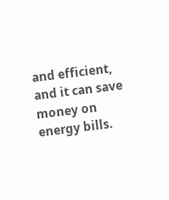and efficient, and it can save money on energy bills.